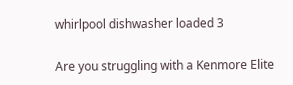whirlpool dishwasher loaded 3

Are you struggling with a Kenmore Elite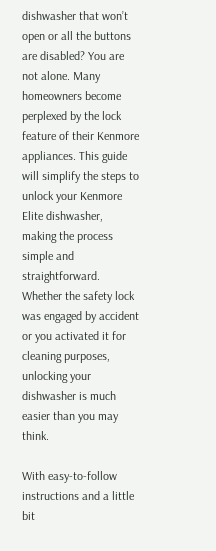dishwasher that won’t open or all the buttons are disabled? You are not alone. Many homeowners become perplexed by the lock feature of their Kenmore appliances. This guide will simplify the steps to unlock your Kenmore Elite dishwasher, making the process simple and straightforward. Whether the safety lock was engaged by accident or you activated it for cleaning purposes, unlocking your dishwasher is much easier than you may think.

With easy-to-follow instructions and a little bit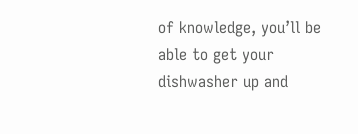of knowledge, you’ll be able to get your dishwasher up and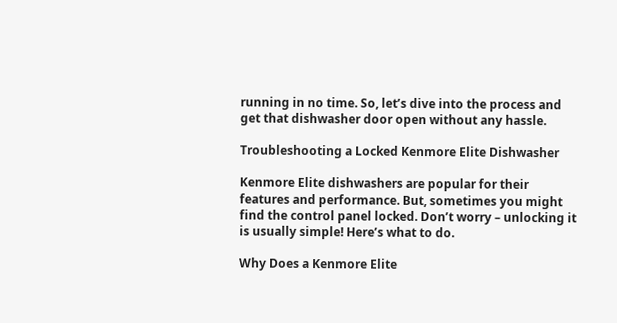running in no time. So, let’s dive into the process and get that dishwasher door open without any hassle.

Troubleshooting a Locked Kenmore Elite Dishwasher

Kenmore Elite dishwashers are popular for their features and performance. But, sometimes you might find the control panel locked. Don’t worry – unlocking it is usually simple! Here’s what to do.

Why Does a Kenmore Elite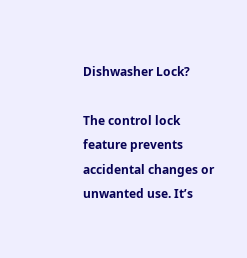Dishwasher Lock?

The control lock feature prevents accidental changes or unwanted use. It’s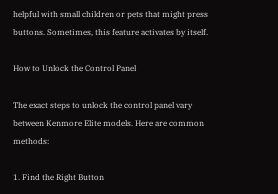helpful with small children or pets that might press buttons. Sometimes, this feature activates by itself.

How to Unlock the Control Panel

The exact steps to unlock the control panel vary between Kenmore Elite models. Here are common methods:

1. Find the Right Button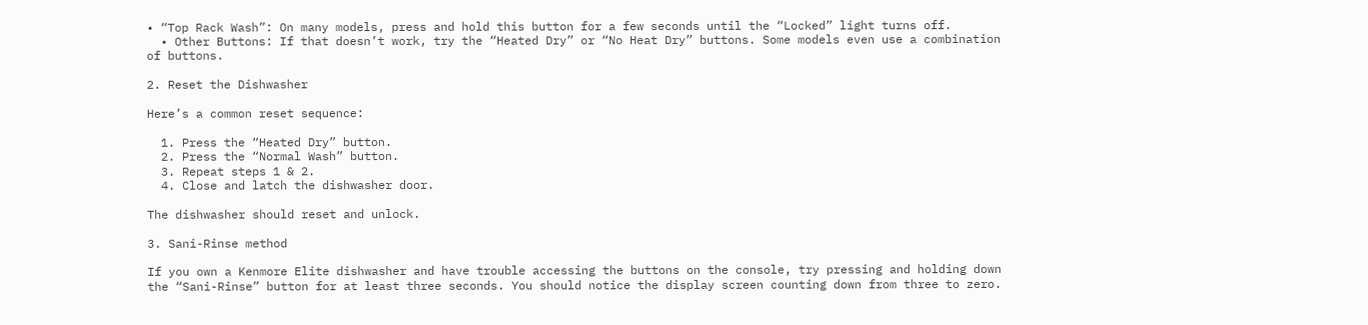• “Top Rack Wash”: On many models, press and hold this button for a few seconds until the “Locked” light turns off.
  • Other Buttons: If that doesn’t work, try the “Heated Dry” or “No Heat Dry” buttons. Some models even use a combination of buttons.

2. Reset the Dishwasher

Here’s a common reset sequence:

  1. Press the “Heated Dry” button.
  2. Press the “Normal Wash” button.
  3. Repeat steps 1 & 2.
  4. Close and latch the dishwasher door.

The dishwasher should reset and unlock.

3. Sani-Rinse method

If you own a Kenmore Elite dishwasher and have trouble accessing the buttons on the console, try pressing and holding down the “Sani-Rinse” button for at least three seconds. You should notice the display screen counting down from three to zero.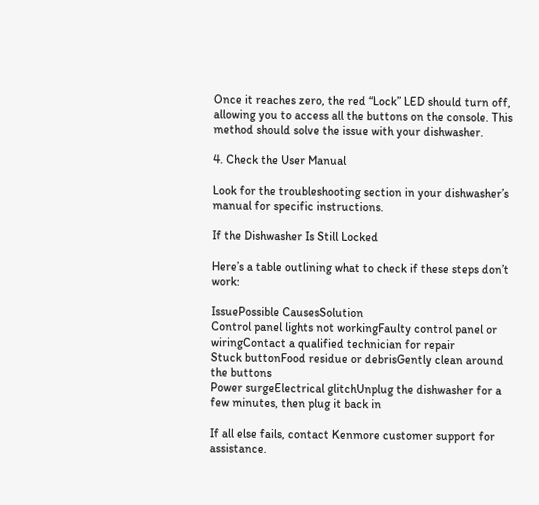Once it reaches zero, the red “Lock” LED should turn off, allowing you to access all the buttons on the console. This method should solve the issue with your dishwasher.

4. Check the User Manual

Look for the troubleshooting section in your dishwasher’s manual for specific instructions.

If the Dishwasher Is Still Locked

Here’s a table outlining what to check if these steps don’t work:

IssuePossible CausesSolution
Control panel lights not workingFaulty control panel or wiringContact a qualified technician for repair
Stuck buttonFood residue or debrisGently clean around the buttons
Power surgeElectrical glitchUnplug the dishwasher for a few minutes, then plug it back in

If all else fails, contact Kenmore customer support for assistance.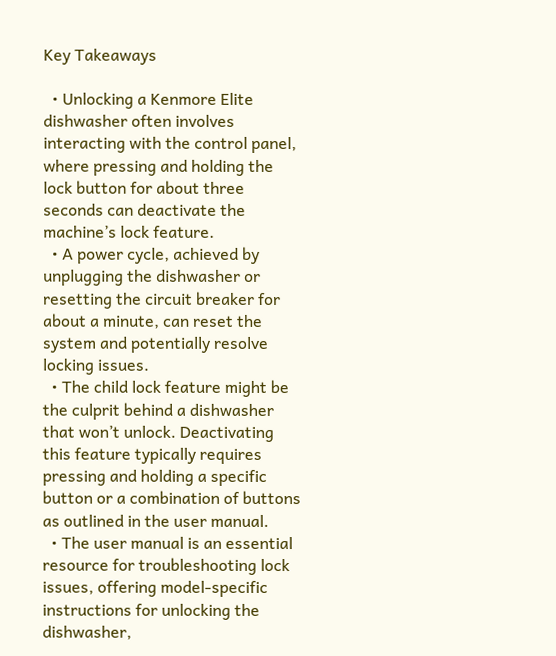Key Takeaways

  • Unlocking a Kenmore Elite dishwasher often involves interacting with the control panel, where pressing and holding the lock button for about three seconds can deactivate the machine’s lock feature.
  • A power cycle, achieved by unplugging the dishwasher or resetting the circuit breaker for about a minute, can reset the system and potentially resolve locking issues.
  • The child lock feature might be the culprit behind a dishwasher that won’t unlock. Deactivating this feature typically requires pressing and holding a specific button or a combination of buttons as outlined in the user manual.
  • The user manual is an essential resource for troubleshooting lock issues, offering model-specific instructions for unlocking the dishwasher,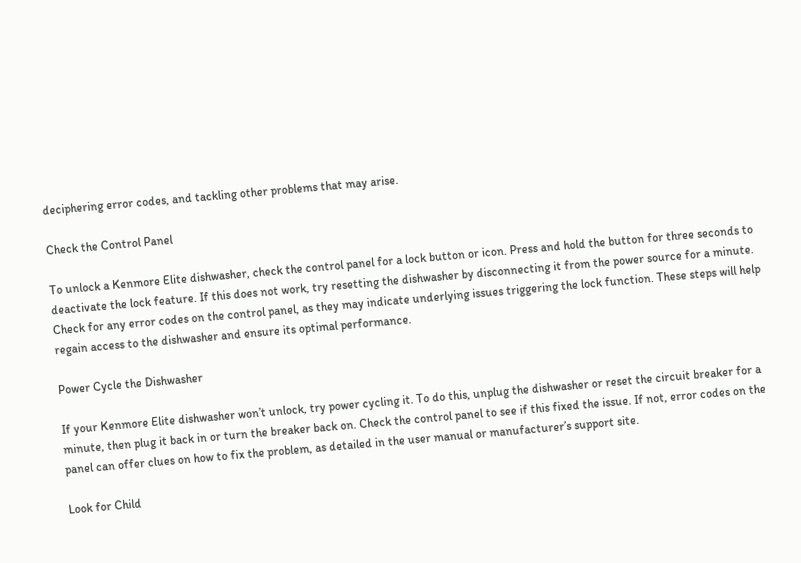deciphering error codes, and tackling other problems that may arise.

Check the Control Panel

To unlock a Kenmore Elite dishwasher, check the control panel for a lock button or icon. Press and hold the button for three seconds to deactivate the lock feature. If this does not work, try resetting the dishwasher by disconnecting it from the power source for a minute. Check for any error codes on the control panel, as they may indicate underlying issues triggering the lock function. These steps will help regain access to the dishwasher and ensure its optimal performance.

Power Cycle the Dishwasher

If your Kenmore Elite dishwasher won’t unlock, try power cycling it. To do this, unplug the dishwasher or reset the circuit breaker for a minute, then plug it back in or turn the breaker back on. Check the control panel to see if this fixed the issue. If not, error codes on the panel can offer clues on how to fix the problem, as detailed in the user manual or manufacturer’s support site.

Look for Child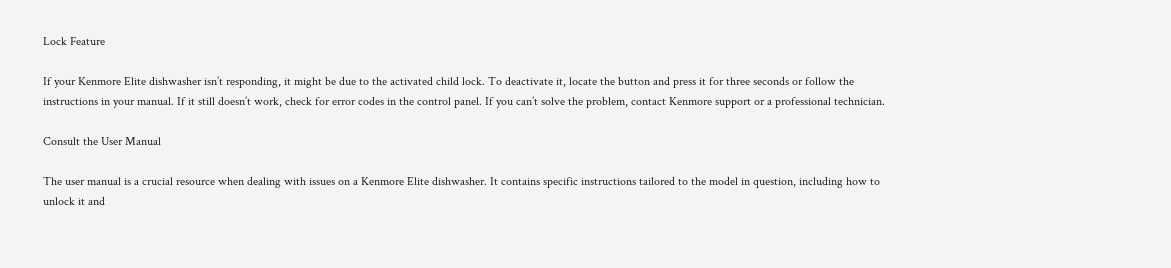Lock Feature

If your Kenmore Elite dishwasher isn’t responding, it might be due to the activated child lock. To deactivate it, locate the button and press it for three seconds or follow the instructions in your manual. If it still doesn’t work, check for error codes in the control panel. If you can’t solve the problem, contact Kenmore support or a professional technician.

Consult the User Manual

The user manual is a crucial resource when dealing with issues on a Kenmore Elite dishwasher. It contains specific instructions tailored to the model in question, including how to unlock it and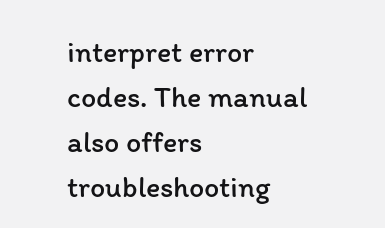interpret error codes. The manual also offers troubleshooting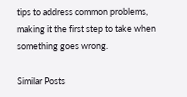tips to address common problems, making it the first step to take when something goes wrong.

Similar Posts